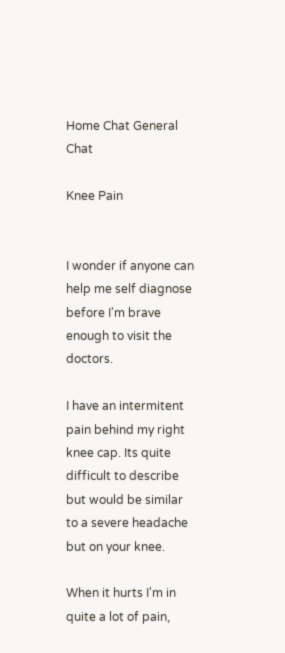Home Chat General Chat

Knee Pain


I wonder if anyone can help me self diagnose before I'm brave enough to visit the doctors.

I have an intermitent pain behind my right knee cap. Its quite difficult to describe but would be similar to a severe headache but on your knee.

When it hurts I'm in quite a lot of pain,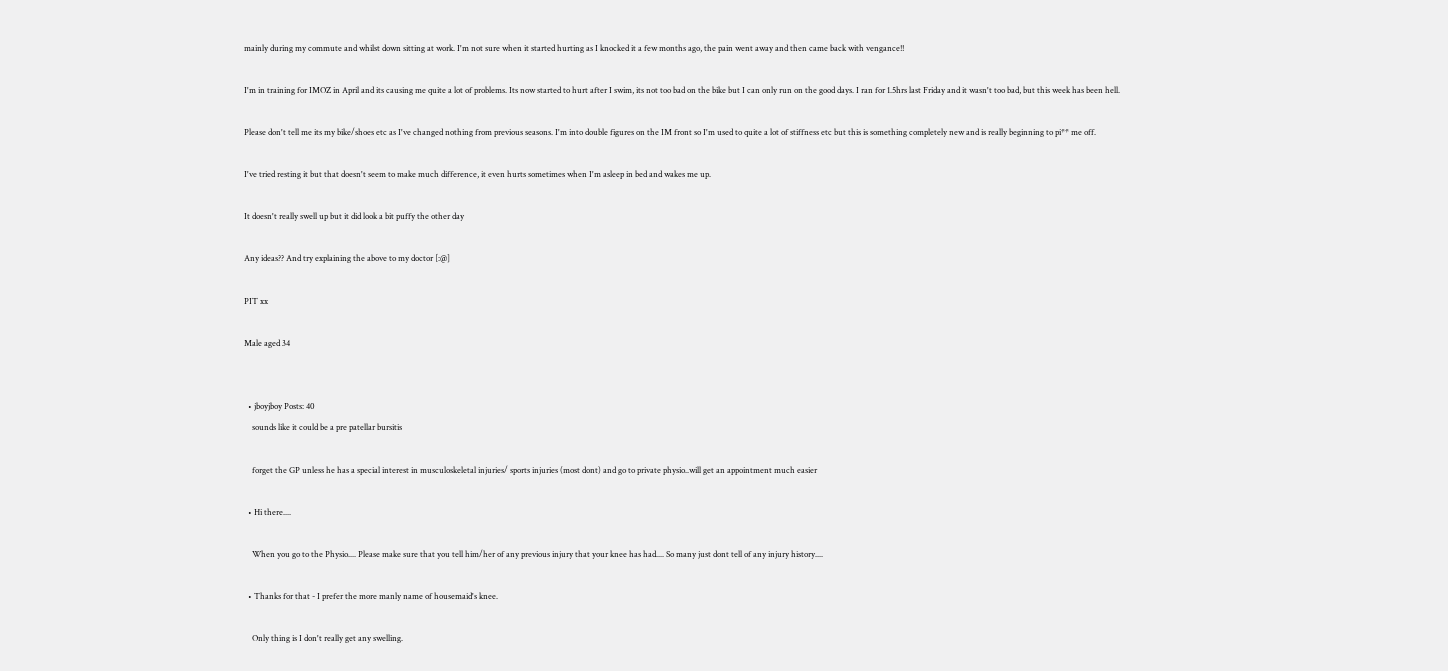mainly during my commute and whilst down sitting at work. I'm not sure when it started hurting as I knocked it a few months ago, the pain went away and then came back with vengance!!

I'm in training for IMOZ in April and its causing me quite a lot of problems. Its now started to hurt after I swim, its not too bad on the bike but I can only run on the good days. I ran for 1.5hrs last Friday and it wasn't too bad, but this week has been hell.

Please don't tell me its my bike/shoes etc as I've changed nothing from previous seasons. I'm into double figures on the IM front so I'm used to quite a lot of stiffness etc but this is something completely new and is really beginning to pi** me off.

I've tried resting it but that doesn't seem to make much difference, it even hurts sometimes when I'm asleep in bed and wakes me up.

It doesn't really swell up but it did look a bit puffy the other day

Any ideas?? And try explaining the above to my doctor [:@]

PIT xx

Male aged 34


  • jboyjboy Posts: 40
    sounds like it could be a pre patellar bursitis

    forget the GP unless he has a special interest in musculoskeletal injuries/ sports injuries (most dont) and go to private physio..will get an appointment much easier

  • Hi there....

    When you go to the Physio.... Please make sure that you tell him/her of any previous injury that your knee has had.... So many just dont tell of any injury history....

  • Thanks for that - I prefer the more manly name of housemaid's knee.

    Only thing is I don't really get any swelling.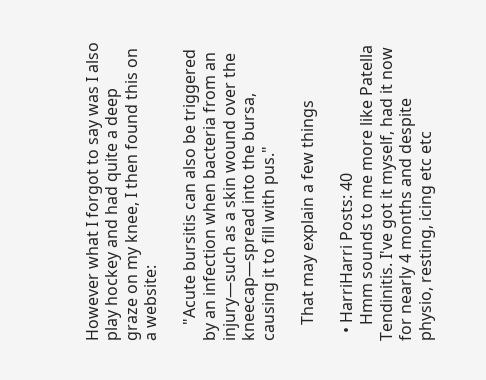However what I forgot to say was I also play hockey and had quite a deep graze on my knee, I then found this on a website:

    "Acute bursitis can also be triggered by an infection when bacteria from an injury—such as a skin wound over the kneecap—spread into the bursa, causing it to fill with pus."

    That may explain a few things

  • HarriHarri Posts: 40
    Hmm sounds to me more like Patella Tendinitis. I've got it myself, had it now for nearly 4 months and despite physio, resting, icing etc etc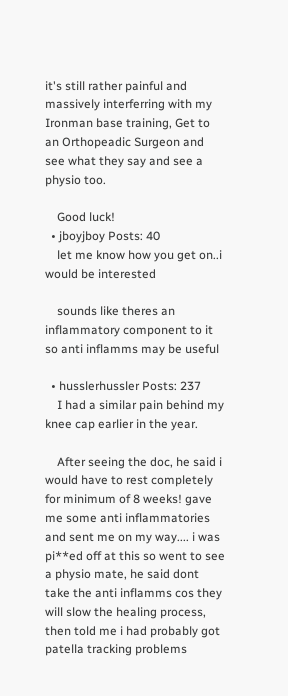it's still rather painful and massively interferring with my Ironman base training, Get to an Orthopeadic Surgeon and see what they say and see a physio too.

    Good luck!
  • jboyjboy Posts: 40
    let me know how you get on..i would be interested

    sounds like theres an inflammatory component to it so anti inflamms may be useful

  • husslerhussler Posts: 237
    I had a similar pain behind my knee cap earlier in the year.

    After seeing the doc, he said i would have to rest completely for minimum of 8 weeks! gave me some anti inflammatories and sent me on my way.... i was pi**ed off at this so went to see a physio mate, he said dont take the anti inflamms cos they will slow the healing process, then told me i had probably got patella tracking problems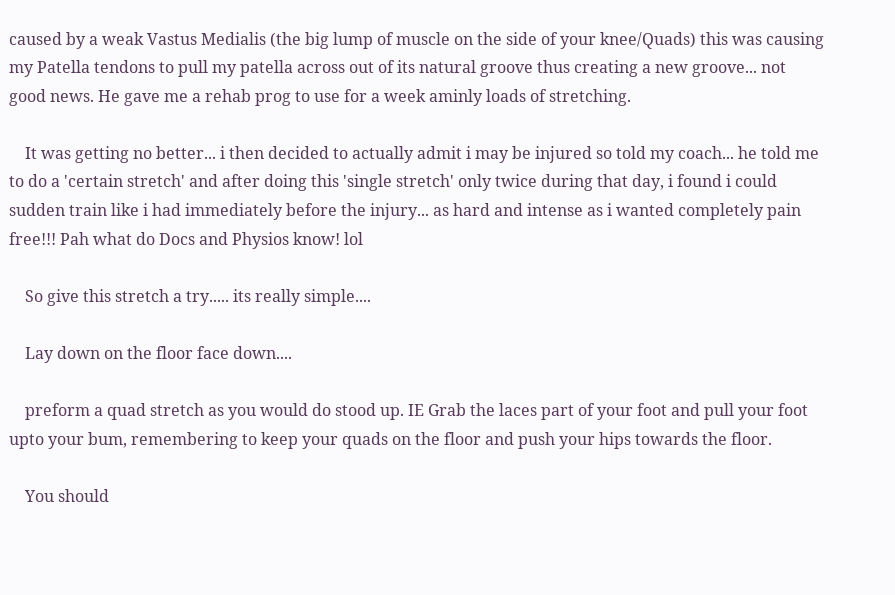caused by a weak Vastus Medialis (the big lump of muscle on the side of your knee/Quads) this was causing my Patella tendons to pull my patella across out of its natural groove thus creating a new groove... not good news. He gave me a rehab prog to use for a week aminly loads of stretching.

    It was getting no better... i then decided to actually admit i may be injured so told my coach... he told me to do a 'certain stretch' and after doing this 'single stretch' only twice during that day, i found i could sudden train like i had immediately before the injury... as hard and intense as i wanted completely pain free!!! Pah what do Docs and Physios know! lol

    So give this stretch a try..... its really simple....

    Lay down on the floor face down....

    preform a quad stretch as you would do stood up. IE Grab the laces part of your foot and pull your foot upto your bum, remembering to keep your quads on the floor and push your hips towards the floor.

    You should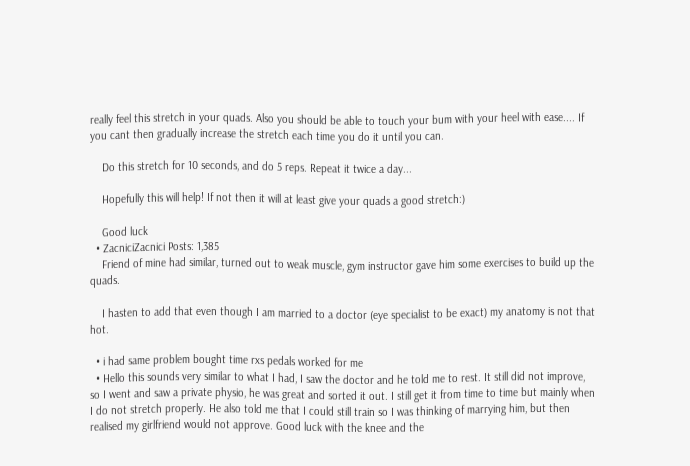really feel this stretch in your quads. Also you should be able to touch your bum with your heel with ease.... If you cant then gradually increase the stretch each time you do it until you can.

    Do this stretch for 10 seconds, and do 5 reps. Repeat it twice a day...

    Hopefully this will help! If not then it will at least give your quads a good stretch:)

    Good luck
  • ZacniciZacnici Posts: 1,385
    Friend of mine had similar, turned out to weak muscle, gym instructor gave him some exercises to build up the quads.

    I hasten to add that even though I am married to a doctor (eye specialist to be exact) my anatomy is not that hot.

  • i had same problem bought time rxs pedals worked for me
  • Hello this sounds very similar to what I had, I saw the doctor and he told me to rest. It still did not improve, so I went and saw a private physio, he was great and sorted it out. I still get it from time to time but mainly when I do not stretch properly. He also told me that I could still train so I was thinking of marrying him, but then realised my girlfriend would not approve. Good luck with the knee and the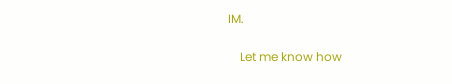IM.

    Let me know how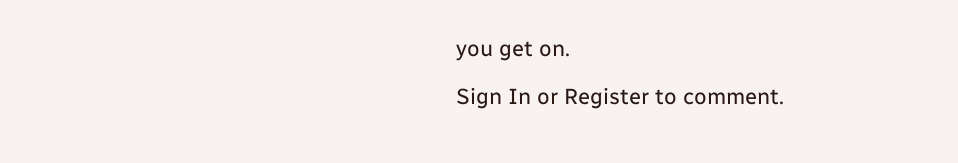you get on.

Sign In or Register to comment.